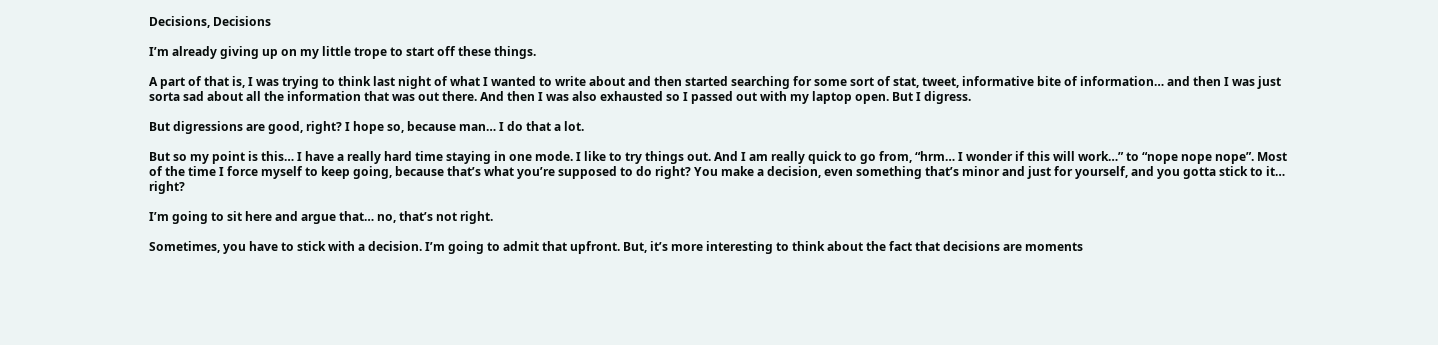Decisions, Decisions

I’m already giving up on my little trope to start off these things.

A part of that is, I was trying to think last night of what I wanted to write about and then started searching for some sort of stat, tweet, informative bite of information… and then I was just sorta sad about all the information that was out there. And then I was also exhausted so I passed out with my laptop open. But I digress.

But digressions are good, right? I hope so, because man… I do that a lot.

But so my point is this… I have a really hard time staying in one mode. I like to try things out. And I am really quick to go from, “hrm… I wonder if this will work…” to “nope nope nope”. Most of the time I force myself to keep going, because that’s what you’re supposed to do right? You make a decision, even something that’s minor and just for yourself, and you gotta stick to it… right?

I’m going to sit here and argue that… no, that’s not right.

Sometimes, you have to stick with a decision. I’m going to admit that upfront. But, it’s more interesting to think about the fact that decisions are moments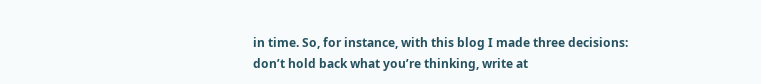in time. So, for instance, with this blog I made three decisions: don’t hold back what you’re thinking, write at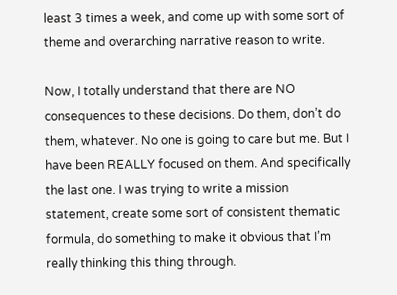least 3 times a week, and come up with some sort of theme and overarching narrative reason to write.

Now, I totally understand that there are NO consequences to these decisions. Do them, don’t do them, whatever. No one is going to care but me. But I have been REALLY focused on them. And specifically the last one. I was trying to write a mission statement, create some sort of consistent thematic formula, do something to make it obvious that I’m really thinking this thing through.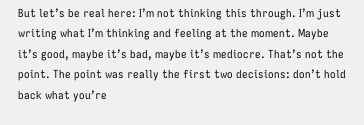But let’s be real here: I’m not thinking this through. I’m just writing what I’m thinking and feeling at the moment. Maybe it’s good, maybe it’s bad, maybe it’s mediocre. That’s not the point. The point was really the first two decisions: don’t hold back what you’re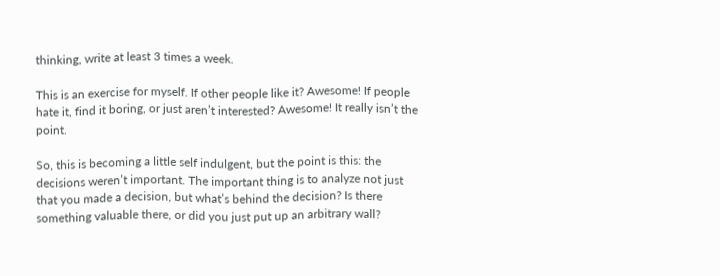thinking, write at least 3 times a week.

This is an exercise for myself. If other people like it? Awesome! If people hate it, find it boring, or just aren’t interested? Awesome! It really isn’t the point.

So, this is becoming a little self indulgent, but the point is this: the decisions weren’t important. The important thing is to analyze not just that you made a decision, but what’s behind the decision? Is there something valuable there, or did you just put up an arbitrary wall?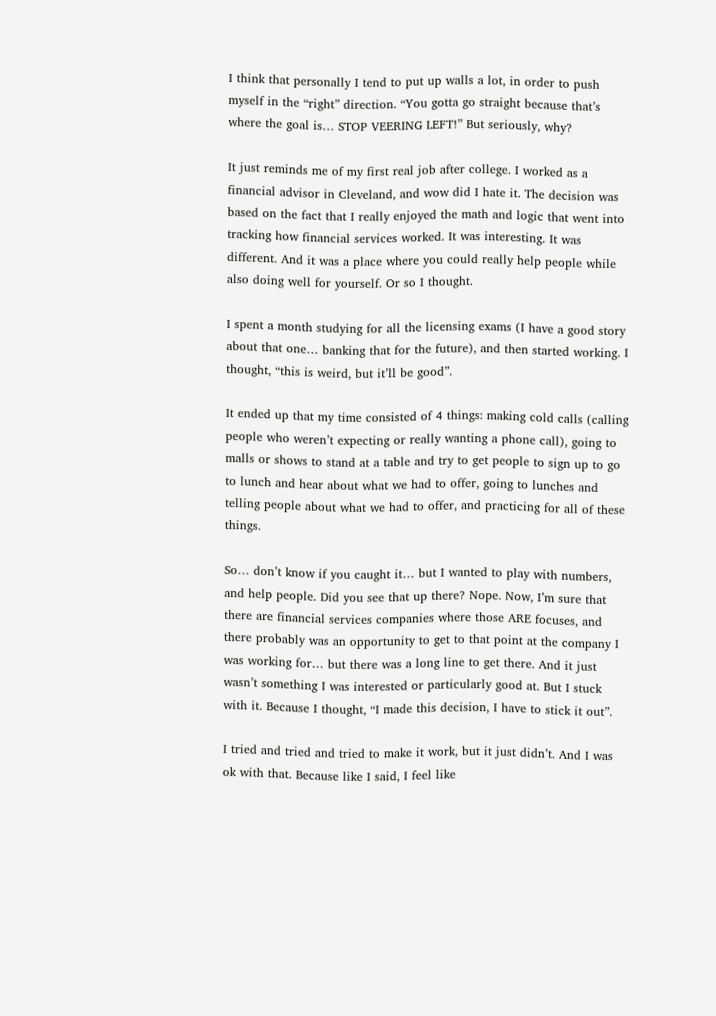I think that personally I tend to put up walls a lot, in order to push myself in the “right” direction. “You gotta go straight because that’s where the goal is… STOP VEERING LEFT!” But seriously, why?

It just reminds me of my first real job after college. I worked as a financial advisor in Cleveland, and wow did I hate it. The decision was based on the fact that I really enjoyed the math and logic that went into tracking how financial services worked. It was interesting. It was different. And it was a place where you could really help people while also doing well for yourself. Or so I thought.

I spent a month studying for all the licensing exams (I have a good story about that one… banking that for the future), and then started working. I thought, “this is weird, but it’ll be good”.

It ended up that my time consisted of 4 things: making cold calls (calling people who weren’t expecting or really wanting a phone call), going to malls or shows to stand at a table and try to get people to sign up to go to lunch and hear about what we had to offer, going to lunches and telling people about what we had to offer, and practicing for all of these things.

So… don’t know if you caught it… but I wanted to play with numbers, and help people. Did you see that up there? Nope. Now, I’m sure that there are financial services companies where those ARE focuses, and there probably was an opportunity to get to that point at the company I was working for… but there was a long line to get there. And it just wasn’t something I was interested or particularly good at. But I stuck with it. Because I thought, “I made this decision, I have to stick it out”.

I tried and tried and tried to make it work, but it just didn’t. And I was ok with that. Because like I said, I feel like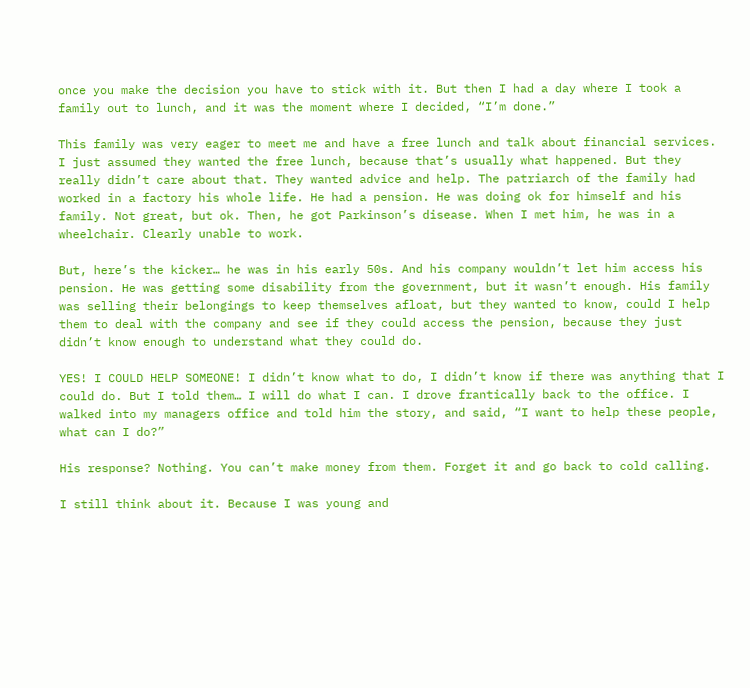once you make the decision you have to stick with it. But then I had a day where I took a family out to lunch, and it was the moment where I decided, “I’m done.”

This family was very eager to meet me and have a free lunch and talk about financial services. I just assumed they wanted the free lunch, because that’s usually what happened. But they really didn’t care about that. They wanted advice and help. The patriarch of the family had worked in a factory his whole life. He had a pension. He was doing ok for himself and his family. Not great, but ok. Then, he got Parkinson’s disease. When I met him, he was in a wheelchair. Clearly unable to work.

But, here’s the kicker… he was in his early 50s. And his company wouldn’t let him access his pension. He was getting some disability from the government, but it wasn’t enough. His family was selling their belongings to keep themselves afloat, but they wanted to know, could I help them to deal with the company and see if they could access the pension, because they just didn’t know enough to understand what they could do.

YES! I COULD HELP SOMEONE! I didn’t know what to do, I didn’t know if there was anything that I could do. But I told them… I will do what I can. I drove frantically back to the office. I walked into my managers office and told him the story, and said, “I want to help these people, what can I do?”

His response? Nothing. You can’t make money from them. Forget it and go back to cold calling.

I still think about it. Because I was young and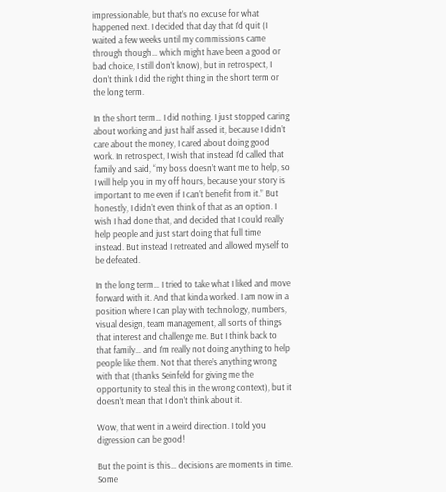impressionable, but that’s no excuse for what happened next. I decided that day that I’d quit (I waited a few weeks until my commissions came through though… which might have been a good or bad choice, I still don’t know), but in retrospect, I don’t think I did the right thing in the short term or the long term.

In the short term… I did nothing. I just stopped caring about working and just half assed it, because I didn’t care about the money, I cared about doing good work. In retrospect, I wish that instead I’d called that family and said, “my boss doesn’t want me to help, so I will help you in my off hours, because your story is important to me even if I can’t benefit from it.” But honestly, I didn’t even think of that as an option. I wish I had done that, and decided that I could really help people and just start doing that full time instead. But instead I retreated and allowed myself to be defeated.

In the long term… I tried to take what I liked and move forward with it. And that kinda worked. I am now in a position where I can play with technology, numbers, visual design, team management, all sorts of things that interest and challenge me. But I think back to that family… and I’m really not doing anything to help people like them. Not that there’s anything wrong with that (thanks Seinfeld for giving me the opportunity to steal this in the wrong context), but it doesn’t mean that I don’t think about it.

Wow, that went in a weird direction. I told you digression can be good!

But the point is this… decisions are moments in time. Some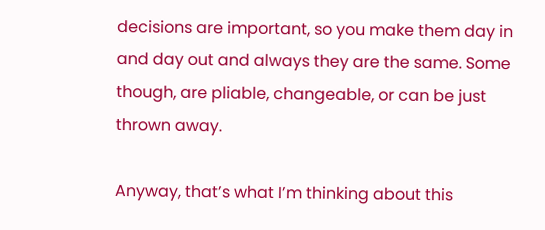decisions are important, so you make them day in and day out and always they are the same. Some though, are pliable, changeable, or can be just thrown away.

Anyway, that’s what I’m thinking about this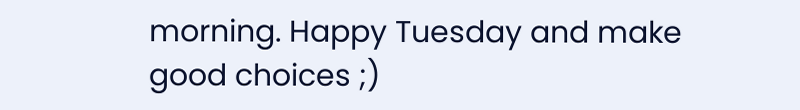morning. Happy Tuesday and make good choices ;)